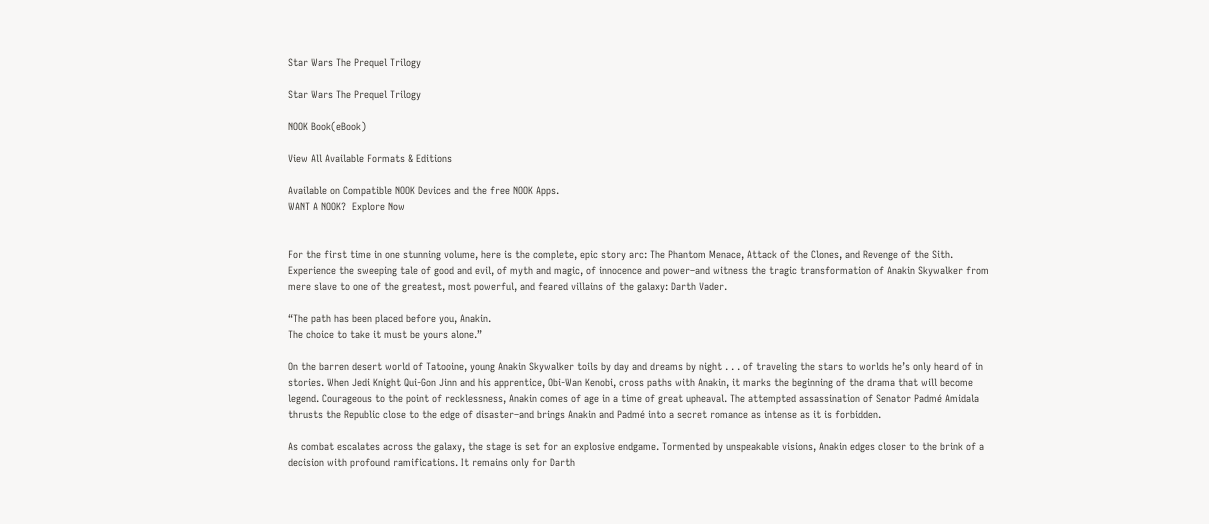Star Wars The Prequel Trilogy

Star Wars The Prequel Trilogy

NOOK Book(eBook)

View All Available Formats & Editions

Available on Compatible NOOK Devices and the free NOOK Apps.
WANT A NOOK?  Explore Now


For the first time in one stunning volume, here is the complete, epic story arc: The Phantom Menace, Attack of the Clones, and Revenge of the Sith. Experience the sweeping tale of good and evil, of myth and magic, of innocence and power–and witness the tragic transformation of Anakin Skywalker from mere slave to one of the greatest, most powerful, and feared villains of the galaxy: Darth Vader.

“The path has been placed before you, Anakin.
The choice to take it must be yours alone.”

On the barren desert world of Tatooine, young Anakin Skywalker toils by day and dreams by night . . . of traveling the stars to worlds he’s only heard of in stories. When Jedi Knight Qui-Gon Jinn and his apprentice, Obi-Wan Kenobi, cross paths with Anakin, it marks the beginning of the drama that will become legend. Courageous to the point of recklessness, Anakin comes of age in a time of great upheaval. The attempted assassination of Senator Padmé Amidala thrusts the Republic close to the edge of disaster–and brings Anakin and Padmé into a secret romance as intense as it is forbidden.

As combat escalates across the galaxy, the stage is set for an explosive endgame. Tormented by unspeakable visions, Anakin edges closer to the brink of a decision with profound ramifications. It remains only for Darth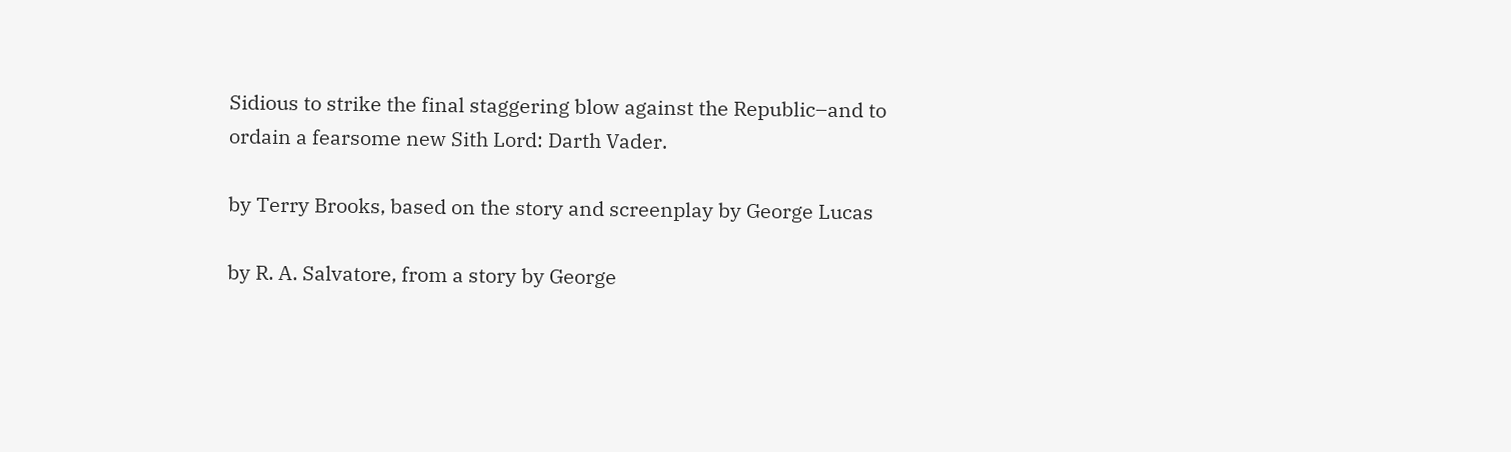Sidious to strike the final staggering blow against the Republic–and to ordain a fearsome new Sith Lord: Darth Vader.

by Terry Brooks, based on the story and screenplay by George Lucas

by R. A. Salvatore, from a story by George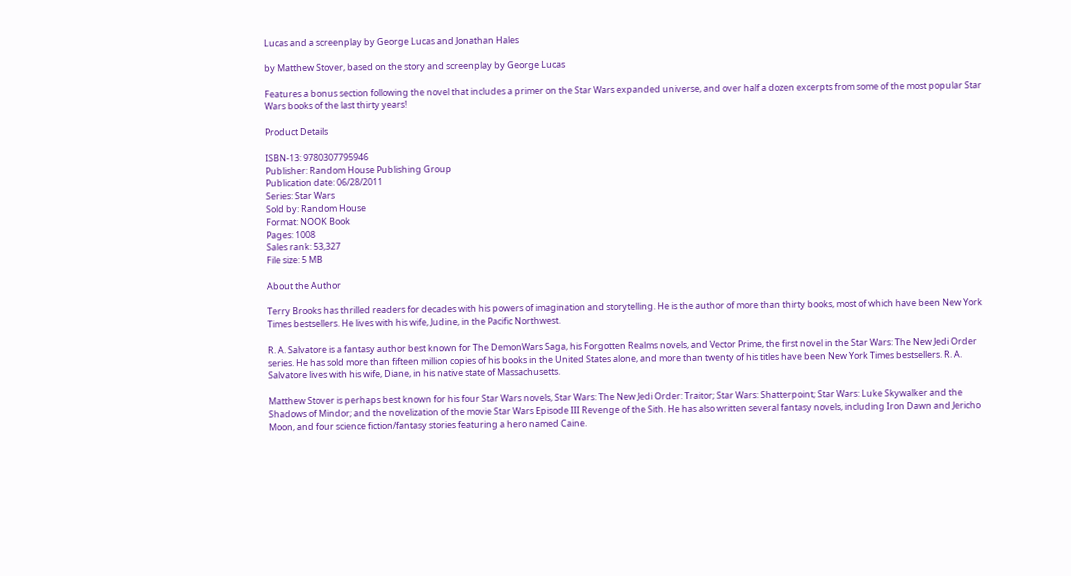Lucas and a screenplay by George Lucas and Jonathan Hales

by Matthew Stover, based on the story and screenplay by George Lucas

Features a bonus section following the novel that includes a primer on the Star Wars expanded universe, and over half a dozen excerpts from some of the most popular Star Wars books of the last thirty years!

Product Details

ISBN-13: 9780307795946
Publisher: Random House Publishing Group
Publication date: 06/28/2011
Series: Star Wars
Sold by: Random House
Format: NOOK Book
Pages: 1008
Sales rank: 53,327
File size: 5 MB

About the Author

Terry Brooks has thrilled readers for decades with his powers of imagination and storytelling. He is the author of more than thirty books, most of which have been New York Times bestsellers. He lives with his wife, Judine, in the Pacific Northwest.

R. A. Salvatore is a fantasy author best known for The DemonWars Saga, his Forgotten Realms novels, and Vector Prime, the first novel in the Star Wars: The New Jedi Order series. He has sold more than fifteen million copies of his books in the United States alone, and more than twenty of his titles have been New York Times bestsellers. R. A. Salvatore lives with his wife, Diane, in his native state of Massachusetts.

Matthew Stover is perhaps best known for his four Star Wars novels, Star Wars: The New Jedi Order: Traitor; Star Wars: Shatterpoint; Star Wars: Luke Skywalker and the Shadows of Mindor; and the novelization of the movie Star Wars Episode III Revenge of the Sith. He has also written several fantasy novels, including Iron Dawn and Jericho Moon, and four science fiction/fantasy stories featuring a hero named Caine.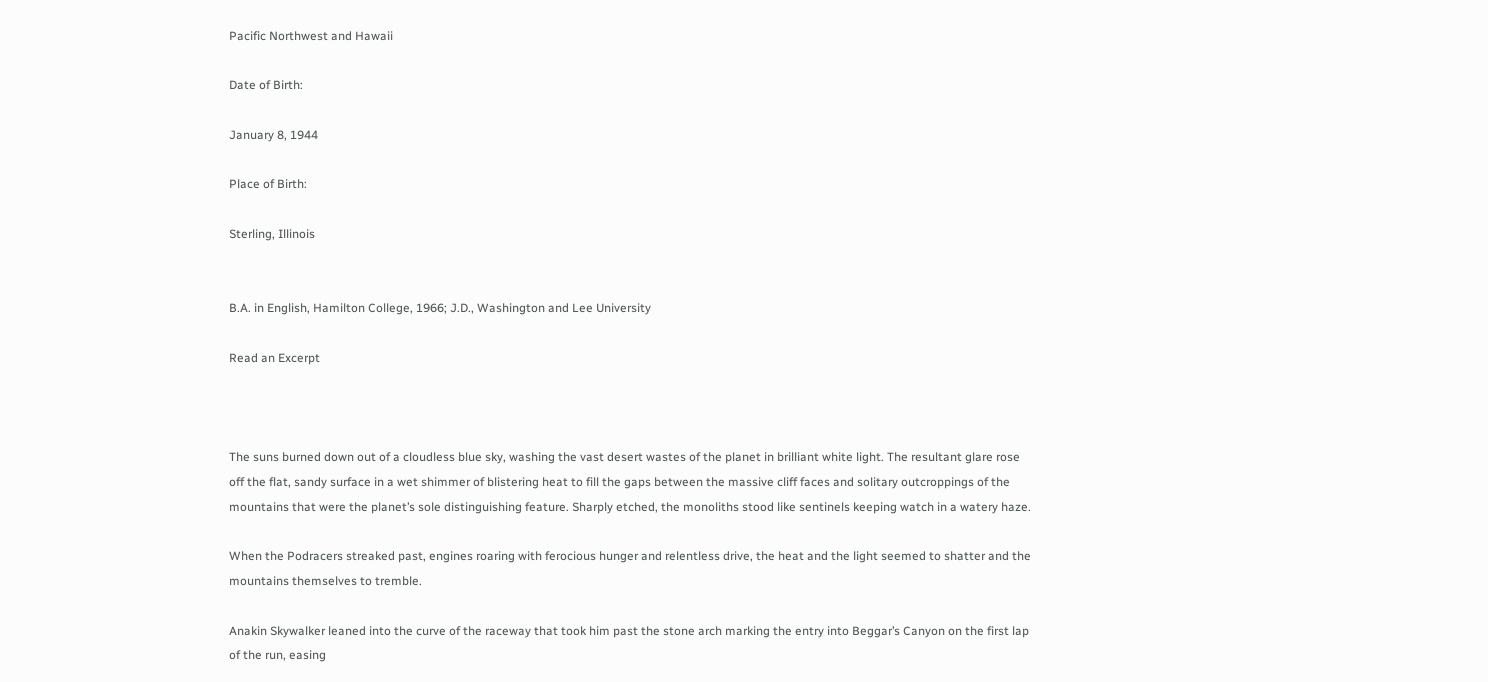Pacific Northwest and Hawaii

Date of Birth:

January 8, 1944

Place of Birth:

Sterling, Illinois


B.A. in English, Hamilton College, 1966; J.D., Washington and Lee University

Read an Excerpt



The suns burned down out of a cloudless blue sky, washing the vast desert wastes of the planet in brilliant white light. The resultant glare rose off the flat, sandy surface in a wet shimmer of blistering heat to fill the gaps between the massive cliff faces and solitary outcroppings of the mountains that were the planet’s sole distinguishing feature. Sharply etched, the monoliths stood like sentinels keeping watch in a watery haze.

When the Podracers streaked past, engines roaring with ferocious hunger and relentless drive, the heat and the light seemed to shatter and the mountains themselves to tremble.

Anakin Skywalker leaned into the curve of the raceway that took him past the stone arch marking the entry into Beggar’s Canyon on the first lap of the run, easing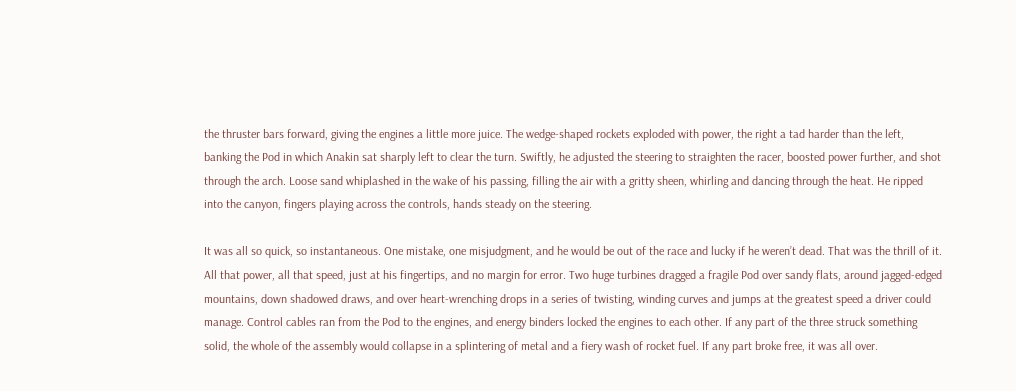the thruster bars forward, giving the engines a little more juice. The wedge-shaped rockets exploded with power, the right a tad harder than the left, banking the Pod in which Anakin sat sharply left to clear the turn. Swiftly, he adjusted the steering to straighten the racer, boosted power further, and shot through the arch. Loose sand whiplashed in the wake of his passing, filling the air with a gritty sheen, whirling and dancing through the heat. He ripped into the canyon, fingers playing across the controls, hands steady on the steering.

It was all so quick, so instantaneous. One mistake, one misjudgment, and he would be out of the race and lucky if he weren’t dead. That was the thrill of it. All that power, all that speed, just at his fingertips, and no margin for error. Two huge turbines dragged a fragile Pod over sandy flats, around jagged-edged mountains, down shadowed draws, and over heart-wrenching drops in a series of twisting, winding curves and jumps at the greatest speed a driver could manage. Control cables ran from the Pod to the engines, and energy binders locked the engines to each other. If any part of the three struck something solid, the whole of the assembly would collapse in a splintering of metal and a fiery wash of rocket fuel. If any part broke free, it was all over.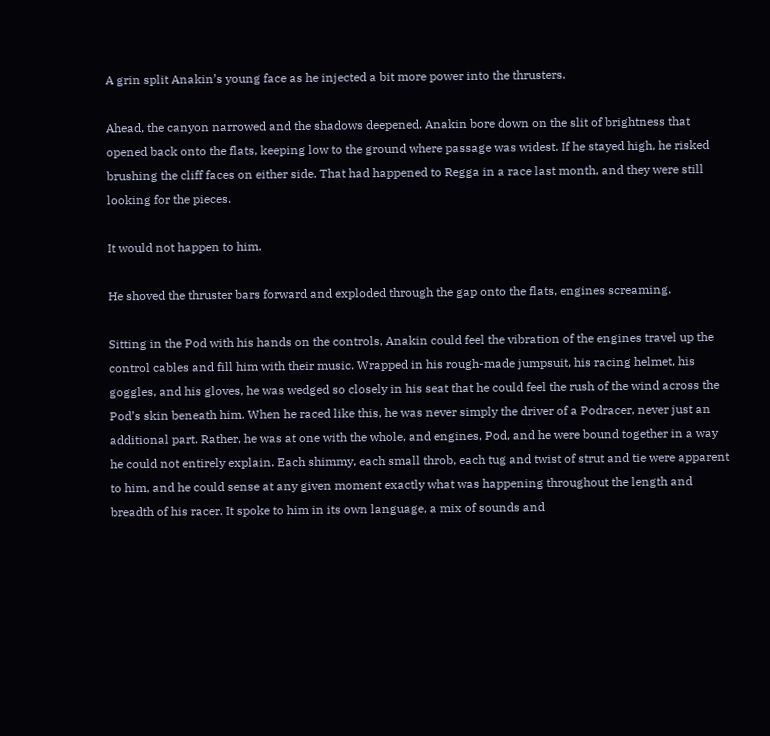A grin split Anakin’s young face as he injected a bit more power into the thrusters.

Ahead, the canyon narrowed and the shadows deepened. Anakin bore down on the slit of brightness that opened back onto the flats, keeping low to the ground where passage was widest. If he stayed high, he risked brushing the cliff faces on either side. That had happened to Regga in a race last month, and they were still looking for the pieces.

It would not happen to him.

He shoved the thruster bars forward and exploded through the gap onto the flats, engines screaming.

Sitting in the Pod with his hands on the controls, Anakin could feel the vibration of the engines travel up the control cables and fill him with their music. Wrapped in his rough-made jumpsuit, his racing helmet, his goggles, and his gloves, he was wedged so closely in his seat that he could feel the rush of the wind across the Pod’s skin beneath him. When he raced like this, he was never simply the driver of a Podracer, never just an additional part. Rather, he was at one with the whole, and engines, Pod, and he were bound together in a way he could not entirely explain. Each shimmy, each small throb, each tug and twist of strut and tie were apparent to him, and he could sense at any given moment exactly what was happening throughout the length and breadth of his racer. It spoke to him in its own language, a mix of sounds and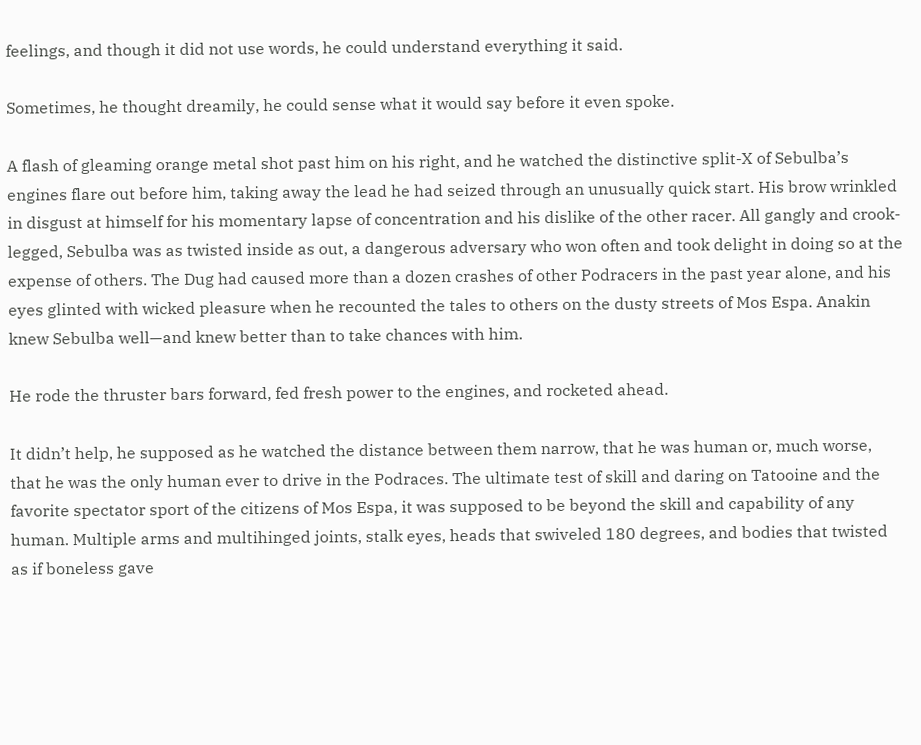feelings, and though it did not use words, he could understand everything it said.

Sometimes, he thought dreamily, he could sense what it would say before it even spoke.

A flash of gleaming orange metal shot past him on his right, and he watched the distinctive split-X of Sebulba’s engines flare out before him, taking away the lead he had seized through an unusually quick start. His brow wrinkled in disgust at himself for his momentary lapse of concentration and his dislike of the other racer. All gangly and crook-legged, Sebulba was as twisted inside as out, a dangerous adversary who won often and took delight in doing so at the expense of others. The Dug had caused more than a dozen crashes of other Podracers in the past year alone, and his eyes glinted with wicked pleasure when he recounted the tales to others on the dusty streets of Mos Espa. Anakin knew Sebulba well—and knew better than to take chances with him.

He rode the thruster bars forward, fed fresh power to the engines, and rocketed ahead.

It didn’t help, he supposed as he watched the distance between them narrow, that he was human or, much worse, that he was the only human ever to drive in the Podraces. The ultimate test of skill and daring on Tatooine and the favorite spectator sport of the citizens of Mos Espa, it was supposed to be beyond the skill and capability of any human. Multiple arms and multihinged joints, stalk eyes, heads that swiveled 180 degrees, and bodies that twisted as if boneless gave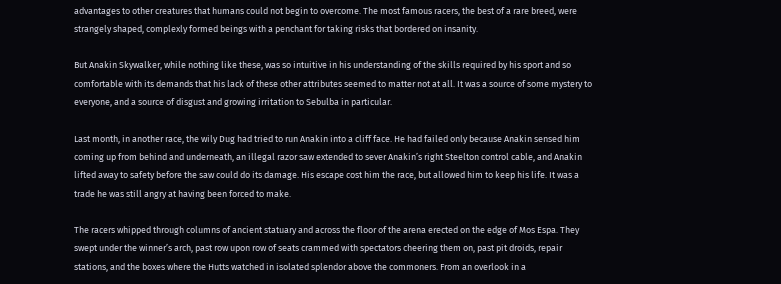advantages to other creatures that humans could not begin to overcome. The most famous racers, the best of a rare breed, were strangely shaped, complexly formed beings with a penchant for taking risks that bordered on insanity.

But Anakin Skywalker, while nothing like these, was so intuitive in his understanding of the skills required by his sport and so comfortable with its demands that his lack of these other attributes seemed to matter not at all. It was a source of some mystery to everyone, and a source of disgust and growing irritation to Sebulba in particular.

Last month, in another race, the wily Dug had tried to run Anakin into a cliff face. He had failed only because Anakin sensed him coming up from behind and underneath, an illegal razor saw extended to sever Anakin’s right Steelton control cable, and Anakin lifted away to safety before the saw could do its damage. His escape cost him the race, but allowed him to keep his life. It was a trade he was still angry at having been forced to make.

The racers whipped through columns of ancient statuary and across the floor of the arena erected on the edge of Mos Espa. They swept under the winner’s arch, past row upon row of seats crammed with spectators cheering them on, past pit droids, repair stations, and the boxes where the Hutts watched in isolated splendor above the commoners. From an overlook in a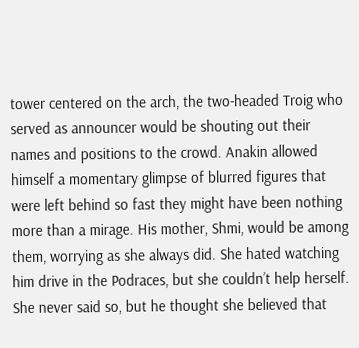tower centered on the arch, the two-headed Troig who served as announcer would be shouting out their names and positions to the crowd. Anakin allowed himself a momentary glimpse of blurred figures that were left behind so fast they might have been nothing more than a mirage. His mother, Shmi, would be among them, worrying as she always did. She hated watching him drive in the Podraces, but she couldn’t help herself. She never said so, but he thought she believed that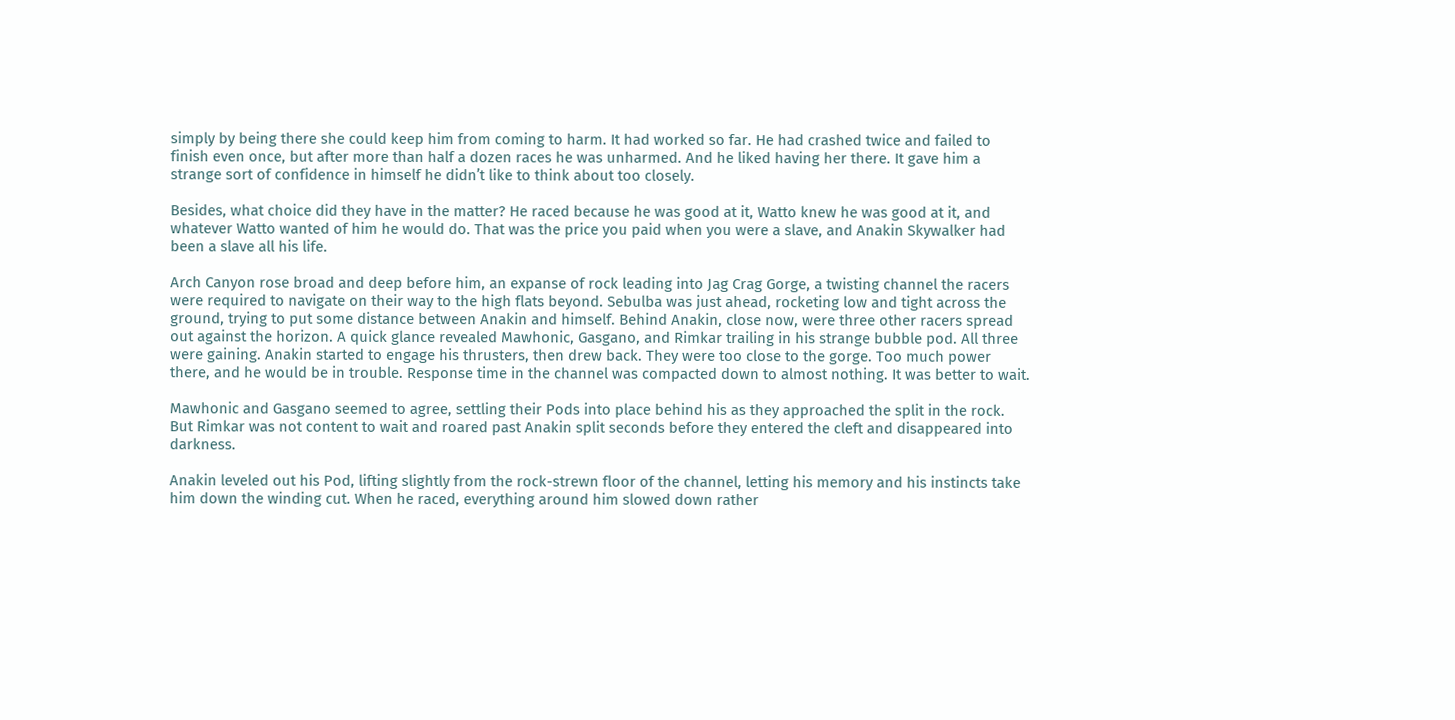simply by being there she could keep him from coming to harm. It had worked so far. He had crashed twice and failed to finish even once, but after more than half a dozen races he was unharmed. And he liked having her there. It gave him a strange sort of confidence in himself he didn’t like to think about too closely.

Besides, what choice did they have in the matter? He raced because he was good at it, Watto knew he was good at it, and whatever Watto wanted of him he would do. That was the price you paid when you were a slave, and Anakin Skywalker had been a slave all his life.

Arch Canyon rose broad and deep before him, an expanse of rock leading into Jag Crag Gorge, a twisting channel the racers were required to navigate on their way to the high flats beyond. Sebulba was just ahead, rocketing low and tight across the ground, trying to put some distance between Anakin and himself. Behind Anakin, close now, were three other racers spread out against the horizon. A quick glance revealed Mawhonic, Gasgano, and Rimkar trailing in his strange bubble pod. All three were gaining. Anakin started to engage his thrusters, then drew back. They were too close to the gorge. Too much power there, and he would be in trouble. Response time in the channel was compacted down to almost nothing. It was better to wait.

Mawhonic and Gasgano seemed to agree, settling their Pods into place behind his as they approached the split in the rock. But Rimkar was not content to wait and roared past Anakin split seconds before they entered the cleft and disappeared into darkness.

Anakin leveled out his Pod, lifting slightly from the rock-strewn floor of the channel, letting his memory and his instincts take him down the winding cut. When he raced, everything around him slowed down rather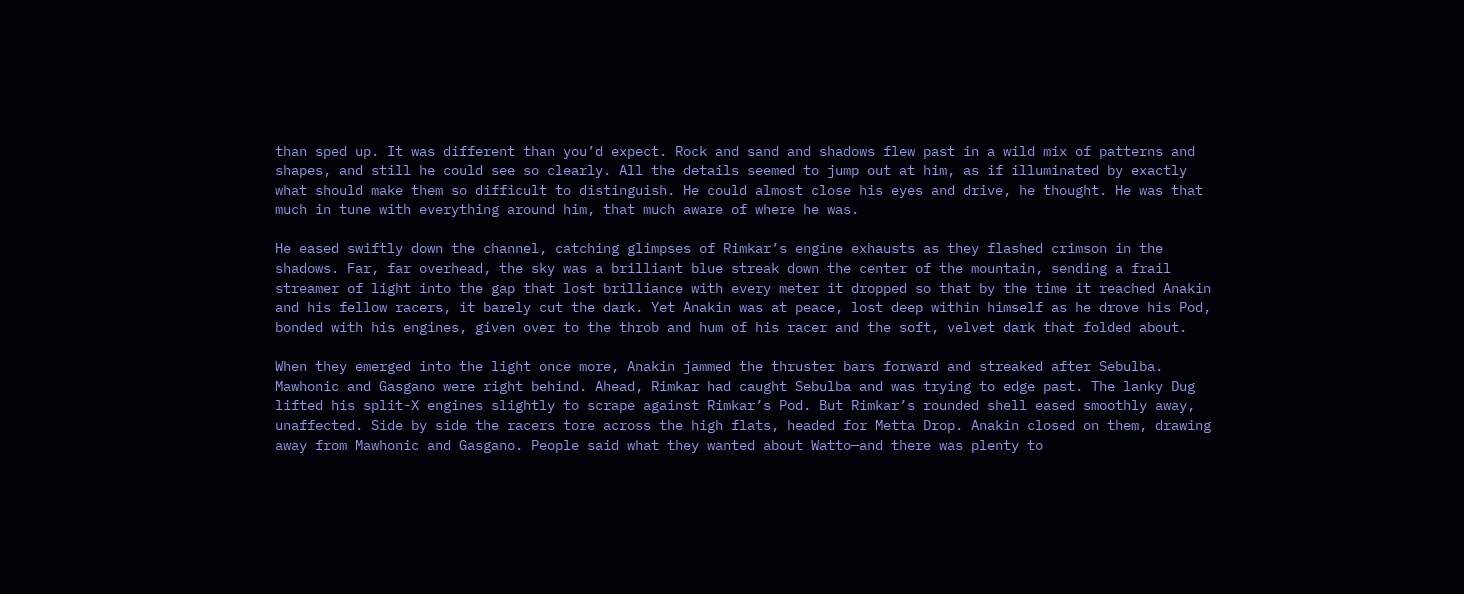than sped up. It was different than you’d expect. Rock and sand and shadows flew past in a wild mix of patterns and shapes, and still he could see so clearly. All the details seemed to jump out at him, as if illuminated by exactly what should make them so difficult to distinguish. He could almost close his eyes and drive, he thought. He was that much in tune with everything around him, that much aware of where he was.

He eased swiftly down the channel, catching glimpses of Rimkar’s engine exhausts as they flashed crimson in the shadows. Far, far overhead, the sky was a brilliant blue streak down the center of the mountain, sending a frail streamer of light into the gap that lost brilliance with every meter it dropped so that by the time it reached Anakin and his fellow racers, it barely cut the dark. Yet Anakin was at peace, lost deep within himself as he drove his Pod, bonded with his engines, given over to the throb and hum of his racer and the soft, velvet dark that folded about.

When they emerged into the light once more, Anakin jammed the thruster bars forward and streaked after Sebulba. Mawhonic and Gasgano were right behind. Ahead, Rimkar had caught Sebulba and was trying to edge past. The lanky Dug lifted his split-X engines slightly to scrape against Rimkar’s Pod. But Rimkar’s rounded shell eased smoothly away, unaffected. Side by side the racers tore across the high flats, headed for Metta Drop. Anakin closed on them, drawing away from Mawhonic and Gasgano. People said what they wanted about Watto—and there was plenty to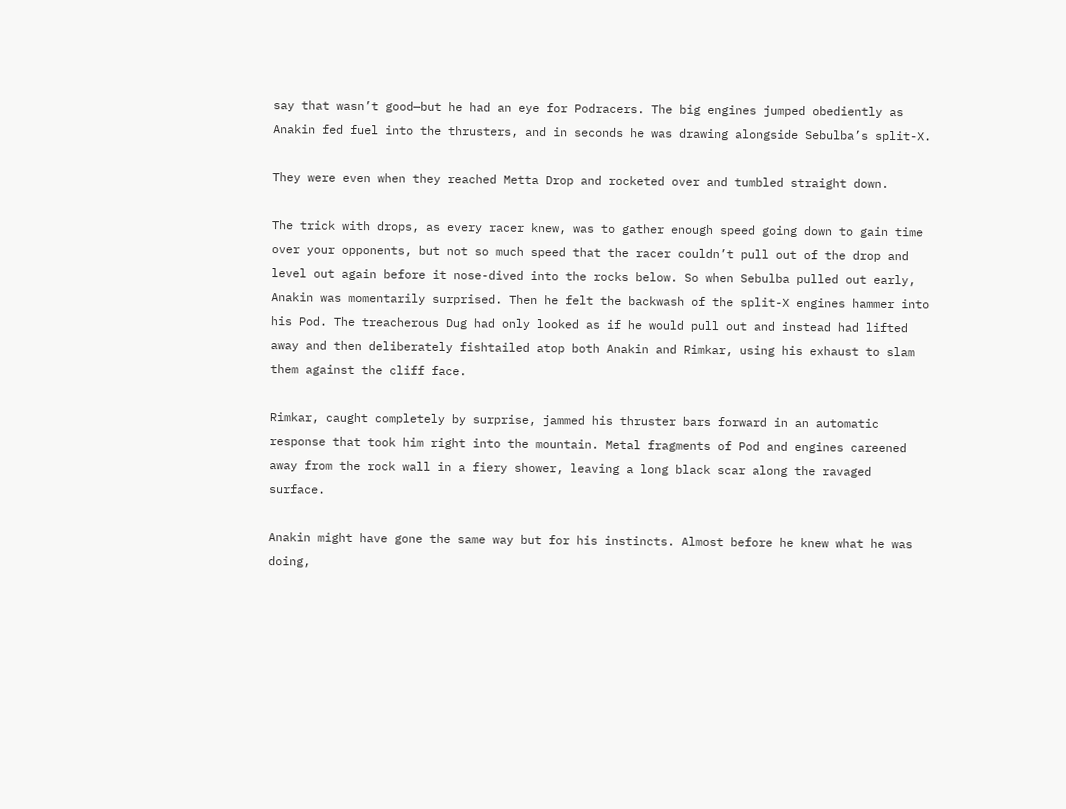say that wasn’t good—but he had an eye for Podracers. The big engines jumped obediently as Anakin fed fuel into the thrusters, and in seconds he was drawing alongside Sebulba’s split-X.

They were even when they reached Metta Drop and rocketed over and tumbled straight down.

The trick with drops, as every racer knew, was to gather enough speed going down to gain time over your opponents, but not so much speed that the racer couldn’t pull out of the drop and level out again before it nose-dived into the rocks below. So when Sebulba pulled out early, Anakin was momentarily surprised. Then he felt the backwash of the split-X engines hammer into his Pod. The treacherous Dug had only looked as if he would pull out and instead had lifted away and then deliberately fishtailed atop both Anakin and Rimkar, using his exhaust to slam them against the cliff face.

Rimkar, caught completely by surprise, jammed his thruster bars forward in an automatic response that took him right into the mountain. Metal fragments of Pod and engines careened away from the rock wall in a fiery shower, leaving a long black scar along the ravaged surface.

Anakin might have gone the same way but for his instincts. Almost before he knew what he was doing,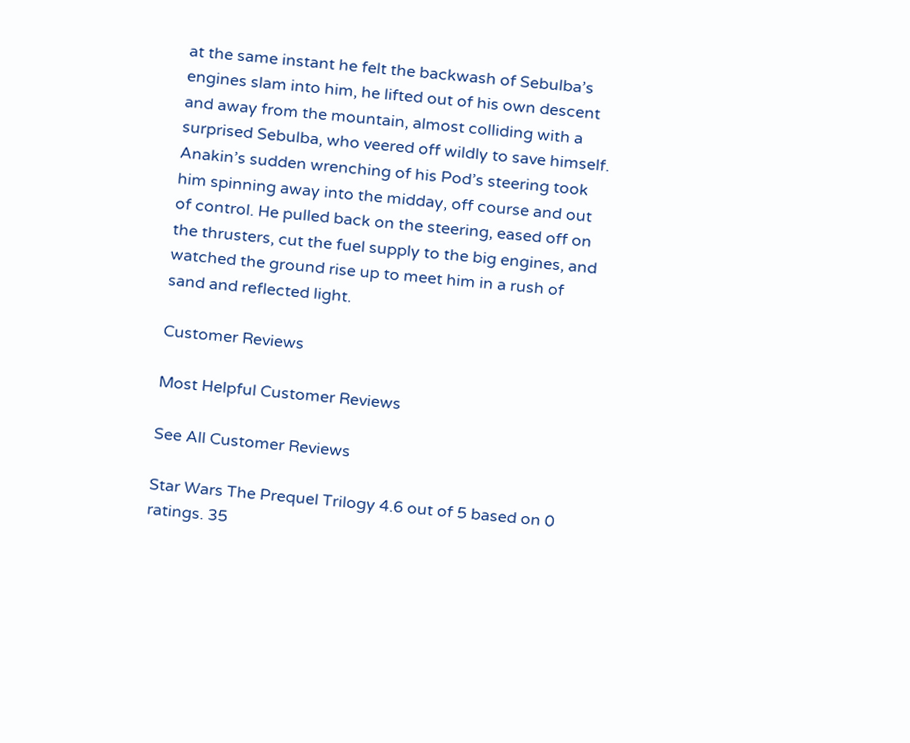at the same instant he felt the backwash of Sebulba’s engines slam into him, he lifted out of his own descent and away from the mountain, almost colliding with a surprised Sebulba, who veered off wildly to save himself. Anakin’s sudden wrenching of his Pod’s steering took him spinning away into the midday, off course and out of control. He pulled back on the steering, eased off on the thrusters, cut the fuel supply to the big engines, and watched the ground rise up to meet him in a rush of sand and reflected light.

Customer Reviews

Most Helpful Customer Reviews

See All Customer Reviews

Star Wars The Prequel Trilogy 4.6 out of 5 based on 0 ratings. 35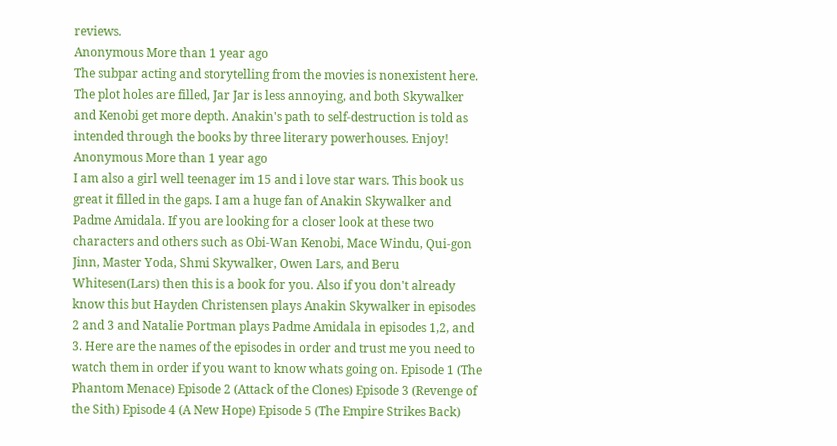reviews.
Anonymous More than 1 year ago
The subpar acting and storytelling from the movies is nonexistent here. The plot holes are filled, Jar Jar is less annoying, and both Skywalker and Kenobi get more depth. Anakin's path to self-destruction is told as intended through the books by three literary powerhouses. Enjoy!
Anonymous More than 1 year ago
I am also a girl well teenager im 15 and i love star wars. This book us great it filled in the gaps. I am a huge fan of Anakin Skywalker and Padme Amidala. If you are looking for a closer look at these two characters and others such as Obi-Wan Kenobi, Mace Windu, Qui-gon Jinn, Master Yoda, Shmi Skywalker, Owen Lars, and Beru Whitesen(Lars) then this is a book for you. Also if you don't already know this but Hayden Christensen plays Anakin Skywalker in episodes 2 and 3 and Natalie Portman plays Padme Amidala in episodes 1,2, and 3. Here are the names of the episodes in order and trust me you need to watch them in order if you want to know whats going on. Episode 1 (The Phantom Menace) Episode 2 (Attack of the Clones) Episode 3 (Revenge of the Sith) Episode 4 (A New Hope) Episode 5 (The Empire Strikes Back)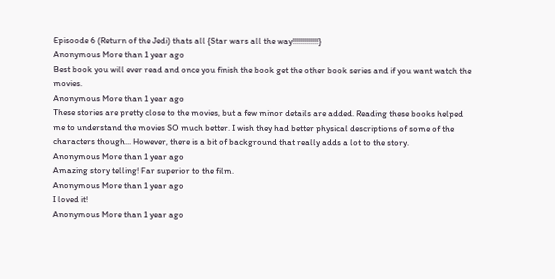Episoode 6 (Return of the Jedi) thats all {Star wars all the way!!!!!!!!!!!!!}
Anonymous More than 1 year ago
Best book you will ever read and once you finish the book get the other book series and if you want watch the movies.
Anonymous More than 1 year ago
These stories are pretty close to the movies, but a few minor details are added. Reading these books helped me to understand the movies SO much better. I wish they had better physical descriptions of some of the characters though... However, there is a bit of background that really adds a lot to the story.
Anonymous More than 1 year ago
Amazing story telling! Far superior to the film.
Anonymous More than 1 year ago
I loved it!
Anonymous More than 1 year ago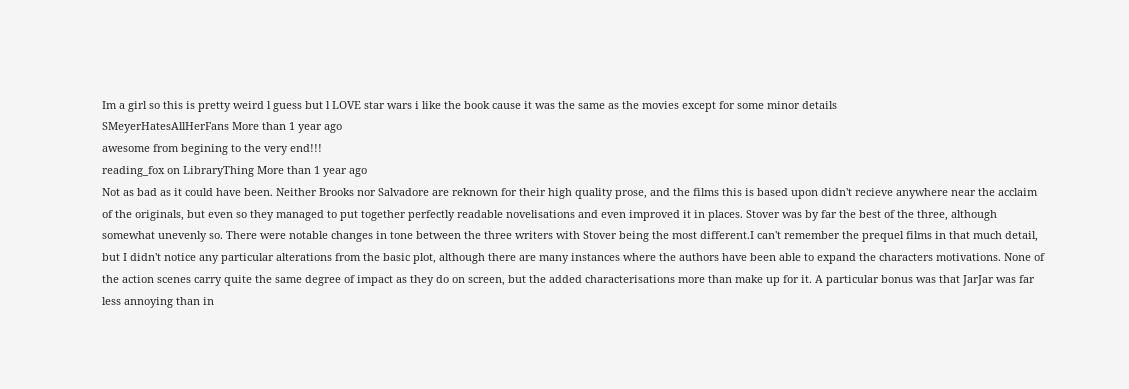Im a girl so this is pretty weird l guess but l LOVE star wars i like the book cause it was the same as the movies except for some minor details
SMeyerHatesAllHerFans More than 1 year ago
awesome from begining to the very end!!!
reading_fox on LibraryThing More than 1 year ago
Not as bad as it could have been. Neither Brooks nor Salvadore are reknown for their high quality prose, and the films this is based upon didn't recieve anywhere near the acclaim of the originals, but even so they managed to put together perfectly readable novelisations and even improved it in places. Stover was by far the best of the three, although somewhat unevenly so. There were notable changes in tone between the three writers with Stover being the most different.I can't remember the prequel films in that much detail, but I didn't notice any particular alterations from the basic plot, although there are many instances where the authors have been able to expand the characters motivations. None of the action scenes carry quite the same degree of impact as they do on screen, but the added characterisations more than make up for it. A particular bonus was that JarJar was far less annoying than in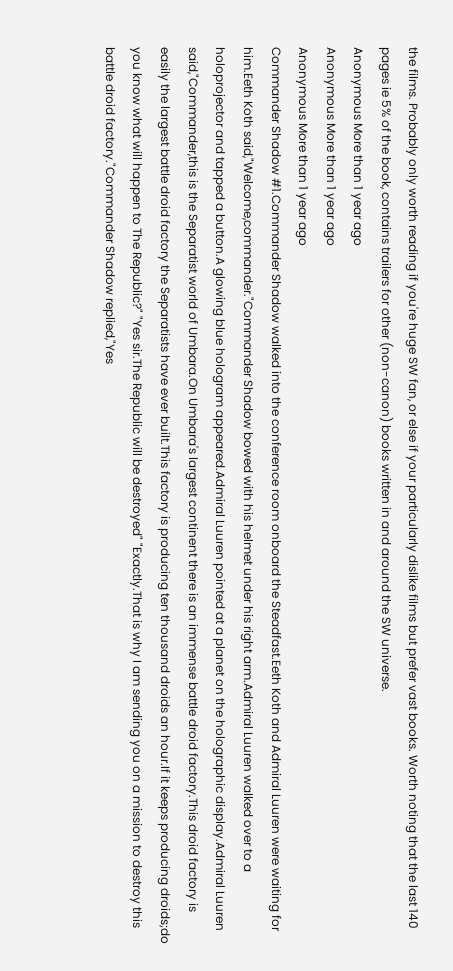the films. Probably only worth reading if you're huge SW fan, or else if your particularly dislike films but prefer vast books. Worth noting that the last 140 pages ie 5% of the book, contains trailers for other (non-canon) books written in and around the SW universe.
Anonymous More than 1 year ago
Anonymous More than 1 year ago
Anonymous More than 1 year ago
Commander Shadow #1.Commander Shadow walked into the conference room onboard the Steadfast.Eeth Koth and Admiral Luuren were waiting for him.Eeth Koth said,"Welcome,commander."Commander Shadow bowed with his helmet under his right arm.Admiral Luuren walked over to a holoprojector and tapped a button.A glowing blue hologram appeared.Admiral Luuren pointed at a planet on the holographic display.Admiral Luuren said,"Commander,this is the Separatist world of Umbara.On Umbara's largest continent there is an immense battle droid factory.This droid factory is easily the largest battle droid factory the Separatists have ever built.This factory is producing ten thousand droids an hour.If it keeps producing droids;do you know what will happen to The Republic?" "Yes sir.The Republic will be destroyed" "Exactly.That is why I am sending you on a mission to destroy this battle droid factory."Commander Shadow replied,"Yes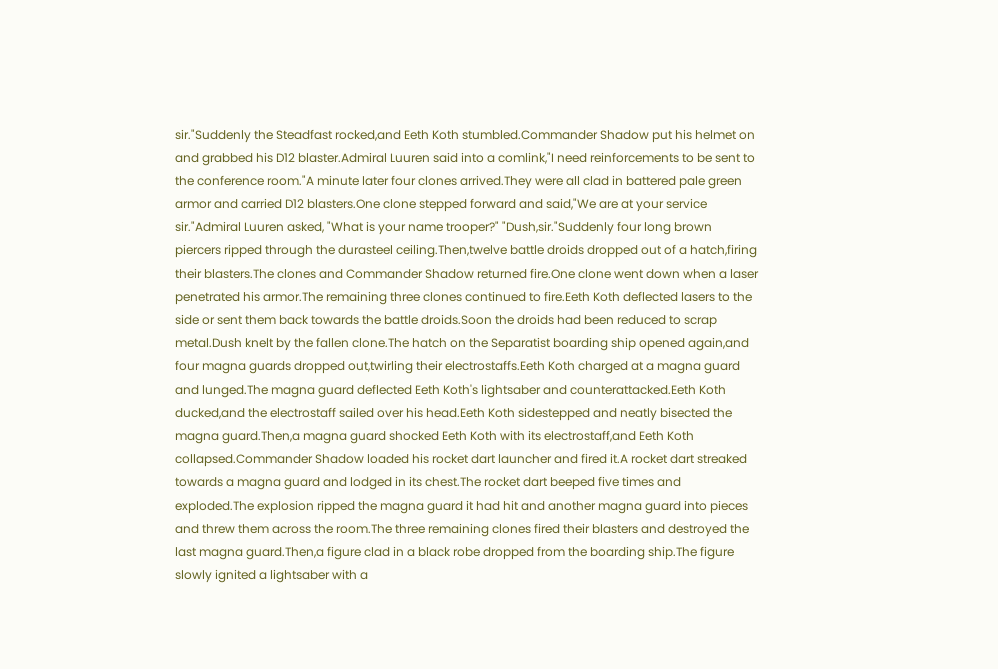sir."Suddenly the Steadfast rocked,and Eeth Koth stumbled.Commander Shadow put his helmet on and grabbed his D12 blaster.Admiral Luuren said into a comlink,"I need reinforcements to be sent to the conference room."A minute later four clones arrived.They were all clad in battered pale green armor and carried D12 blasters.One clone stepped forward and said,"We are at your service sir."Admiral Luuren asked, "What is your name trooper?" "Dush,sir."Suddenly four long brown piercers ripped through the durasteel ceiling.Then,twelve battle droids dropped out of a hatch,firing their blasters.The clones and Commander Shadow returned fire.One clone went down when a laser penetrated his armor.The remaining three clones continued to fire.Eeth Koth deflected lasers to the side or sent them back towards the battle droids.Soon the droids had been reduced to scrap metal.Dush knelt by the fallen clone.The hatch on the Separatist boarding ship opened again,and four magna guards dropped out,twirling their electrostaffs.Eeth Koth charged at a magna guard and lunged.The magna guard deflected Eeth Koth's lightsaber and counterattacked.Eeth Koth ducked,and the electrostaff sailed over his head.Eeth Koth sidestepped and neatly bisected the magna guard.Then,a magna guard shocked Eeth Koth with its electrostaff,and Eeth Koth collapsed.Commander Shadow loaded his rocket dart launcher and fired it.A rocket dart streaked towards a magna guard and lodged in its chest.The rocket dart beeped five times and exploded.The explosion ripped the magna guard it had hit and another magna guard into pieces and threw them across the room.The three remaining clones fired their blasters and destroyed the last magna guard.Then,a figure clad in a black robe dropped from the boarding ship.The figure slowly ignited a lightsaber with a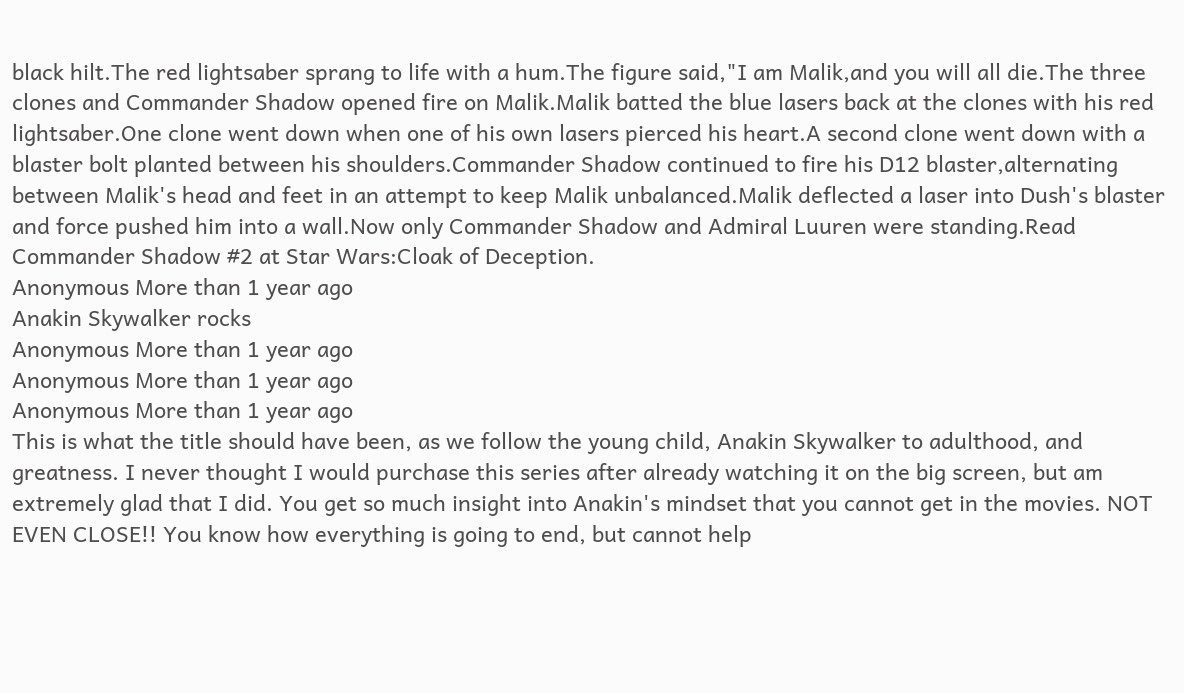black hilt.The red lightsaber sprang to life with a hum.The figure said,"I am Malik,and you will all die.The three clones and Commander Shadow opened fire on Malik.Malik batted the blue lasers back at the clones with his red lightsaber.One clone went down when one of his own lasers pierced his heart.A second clone went down with a blaster bolt planted between his shoulders.Commander Shadow continued to fire his D12 blaster,alternating between Malik's head and feet in an attempt to keep Malik unbalanced.Malik deflected a laser into Dush's blaster and force pushed him into a wall.Now only Commander Shadow and Admiral Luuren were standing.Read Commander Shadow #2 at Star Wars:Cloak of Deception.
Anonymous More than 1 year ago
Anakin Skywalker rocks
Anonymous More than 1 year ago
Anonymous More than 1 year ago
Anonymous More than 1 year ago
This is what the title should have been, as we follow the young child, Anakin Skywalker to adulthood, and greatness. I never thought I would purchase this series after already watching it on the big screen, but am extremely glad that I did. You get so much insight into Anakin's mindset that you cannot get in the movies. NOT EVEN CLOSE!! You know how everything is going to end, but cannot help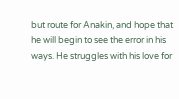but route for Anakin, and hope that he will begin to see the error in his ways. He struggles with his love for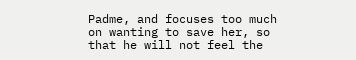Padme, and focuses too much on wanting to save her, so that he will not feel the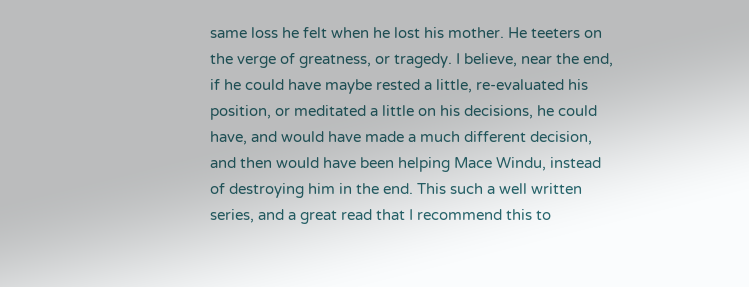same loss he felt when he lost his mother. He teeters on the verge of greatness, or tragedy. I believe, near the end, if he could have maybe rested a little, re-evaluated his position, or meditated a little on his decisions, he could have, and would have made a much different decision, and then would have been helping Mace Windu, instead of destroying him in the end. This such a well written series, and a great read that I recommend this to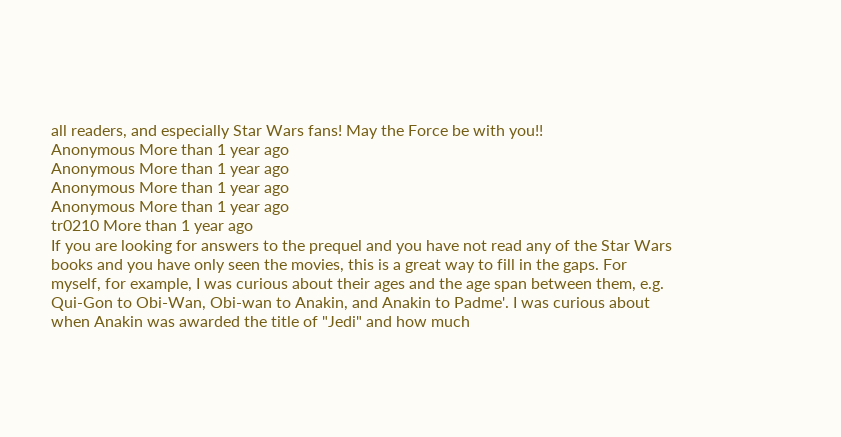all readers, and especially Star Wars fans! May the Force be with you!!
Anonymous More than 1 year ago
Anonymous More than 1 year ago
Anonymous More than 1 year ago
Anonymous More than 1 year ago
tr0210 More than 1 year ago
If you are looking for answers to the prequel and you have not read any of the Star Wars books and you have only seen the movies, this is a great way to fill in the gaps. For myself, for example, I was curious about their ages and the age span between them, e.g. Qui-Gon to Obi-Wan, Obi-wan to Anakin, and Anakin to Padme'. I was curious about when Anakin was awarded the title of "Jedi" and how much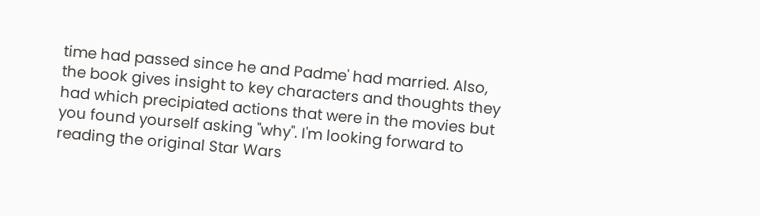time had passed since he and Padme' had married. Also, the book gives insight to key characters and thoughts they had which precipiated actions that were in the movies but you found yourself asking "why". I'm looking forward to reading the original Star Wars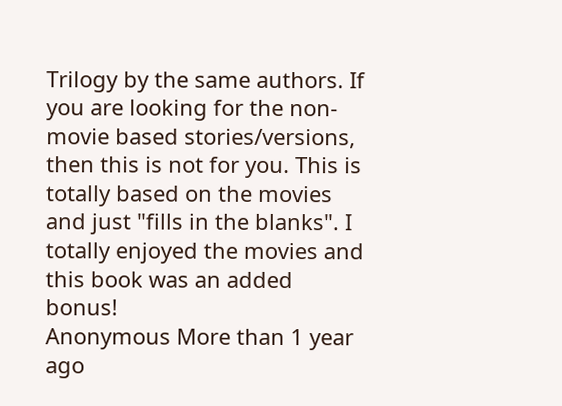Trilogy by the same authors. If you are looking for the non-movie based stories/versions, then this is not for you. This is totally based on the movies and just "fills in the blanks". I totally enjoyed the movies and this book was an added bonus!
Anonymous More than 1 year ago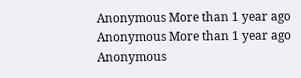Anonymous More than 1 year ago
Anonymous More than 1 year ago
Anonymous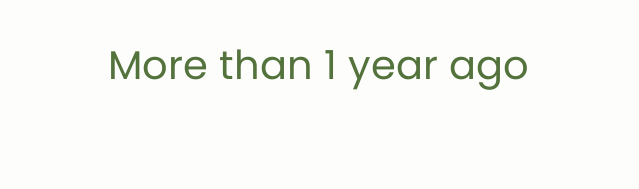More than 1 year ago